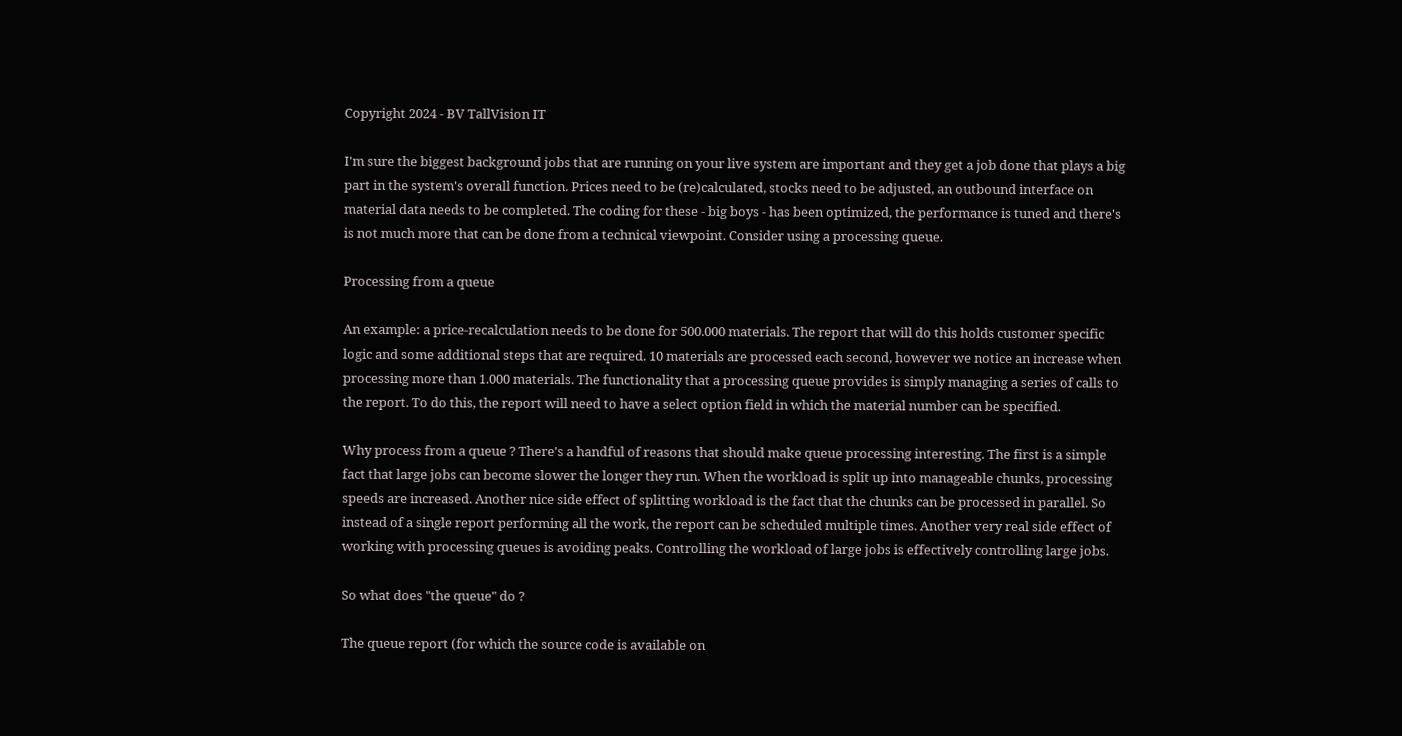Copyright 2024 - BV TallVision IT

I'm sure the biggest background jobs that are running on your live system are important and they get a job done that plays a big part in the system's overall function. Prices need to be (re)calculated, stocks need to be adjusted, an outbound interface on material data needs to be completed. The coding for these - big boys - has been optimized, the performance is tuned and there's is not much more that can be done from a technical viewpoint. Consider using a processing queue.

Processing from a queue

An example: a price-recalculation needs to be done for 500.000 materials. The report that will do this holds customer specific logic and some additional steps that are required. 10 materials are processed each second, however we notice an increase when processing more than 1.000 materials. The functionality that a processing queue provides is simply managing a series of calls to the report. To do this, the report will need to have a select option field in which the material number can be specified.

Why process from a queue ? There's a handful of reasons that should make queue processing interesting. The first is a simple fact that large jobs can become slower the longer they run. When the workload is split up into manageable chunks, processing speeds are increased. Another nice side effect of splitting workload is the fact that the chunks can be processed in parallel. So instead of a single report performing all the work, the report can be scheduled multiple times. Another very real side effect of working with processing queues is avoiding peaks. Controlling the workload of large jobs is effectively controlling large jobs.

So what does "the queue" do ?

The queue report (for which the source code is available on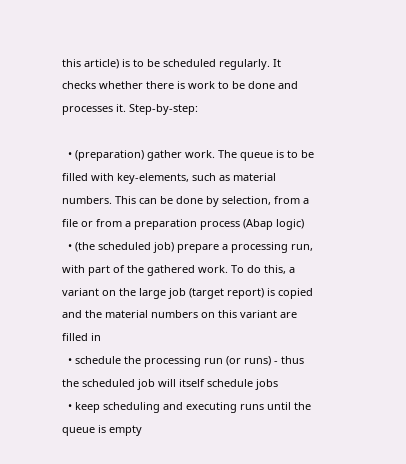this article) is to be scheduled regularly. It checks whether there is work to be done and processes it. Step-by-step:

  • (preparation) gather work. The queue is to be filled with key-elements, such as material numbers. This can be done by selection, from a file or from a preparation process (Abap logic)
  • (the scheduled job) prepare a processing run, with part of the gathered work. To do this, a variant on the large job (target report) is copied and the material numbers on this variant are filled in
  • schedule the processing run (or runs) - thus the scheduled job will itself schedule jobs
  • keep scheduling and executing runs until the queue is empty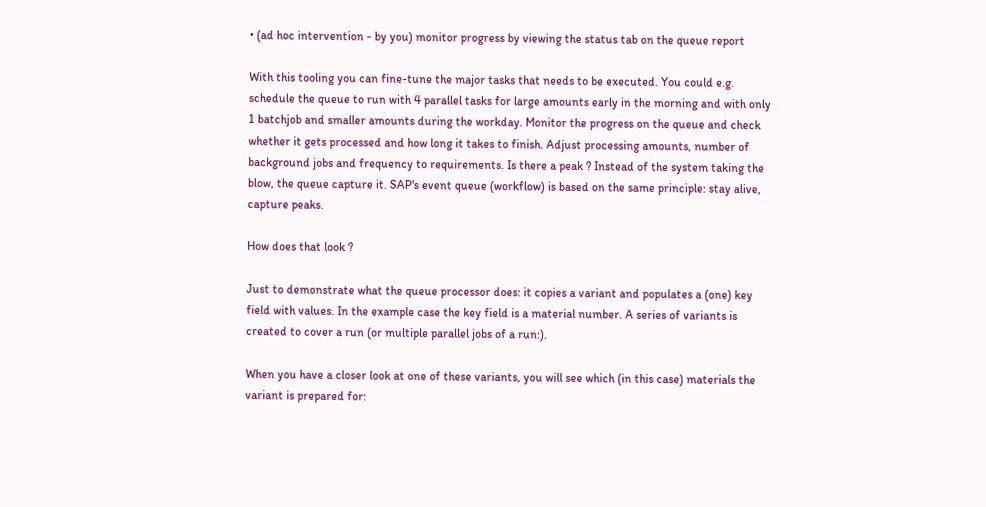• (ad hoc intervention - by you) monitor progress by viewing the status tab on the queue report

With this tooling you can fine-tune the major tasks that needs to be executed. You could e.g. schedule the queue to run with 4 parallel tasks for large amounts early in the morning and with only 1 batchjob and smaller amounts during the workday. Monitor the progress on the queue and check whether it gets processed and how long it takes to finish. Adjust processing amounts, number of background jobs and frequency to requirements. Is there a peak ? Instead of the system taking the blow, the queue capture it. SAP's event queue (workflow) is based on the same principle: stay alive, capture peaks.

How does that look ?

Just to demonstrate what the queue processor does: it copies a variant and populates a (one) key field with values. In the example case the key field is a material number. A series of variants is created to cover a run (or multiple parallel jobs of a run:).

When you have a closer look at one of these variants, you will see which (in this case) materials the variant is prepared for: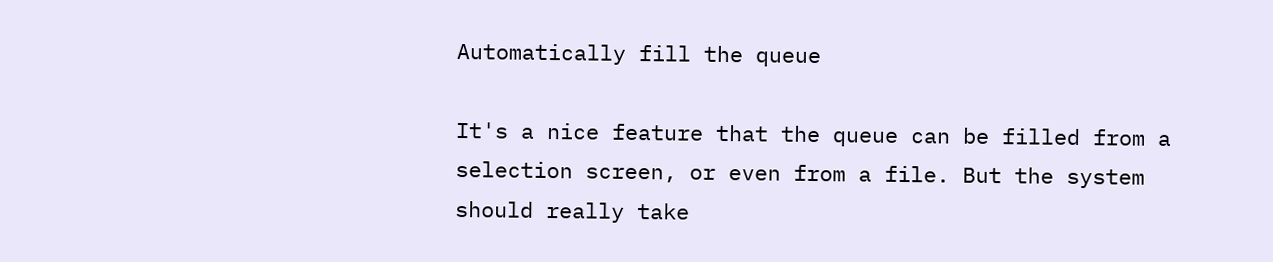Automatically fill the queue

It's a nice feature that the queue can be filled from a selection screen, or even from a file. But the system should really take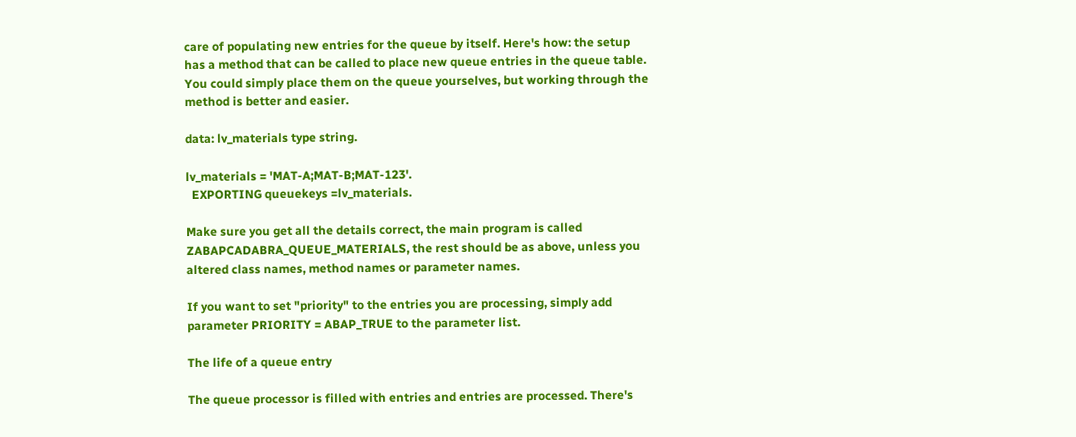care of populating new entries for the queue by itself. Here's how: the setup has a method that can be called to place new queue entries in the queue table. You could simply place them on the queue yourselves, but working through the method is better and easier.

data: lv_materials type string.

lv_materials = 'MAT-A;MAT-B;MAT-123'.
  EXPORTING queuekeys =lv_materials.

Make sure you get all the details correct, the main program is called ZABAPCADABRA_QUEUE_MATERIALS, the rest should be as above, unless you altered class names, method names or parameter names.

If you want to set "priority" to the entries you are processing, simply add parameter PRIORITY = ABAP_TRUE to the parameter list.

The life of a queue entry

The queue processor is filled with entries and entries are processed. There's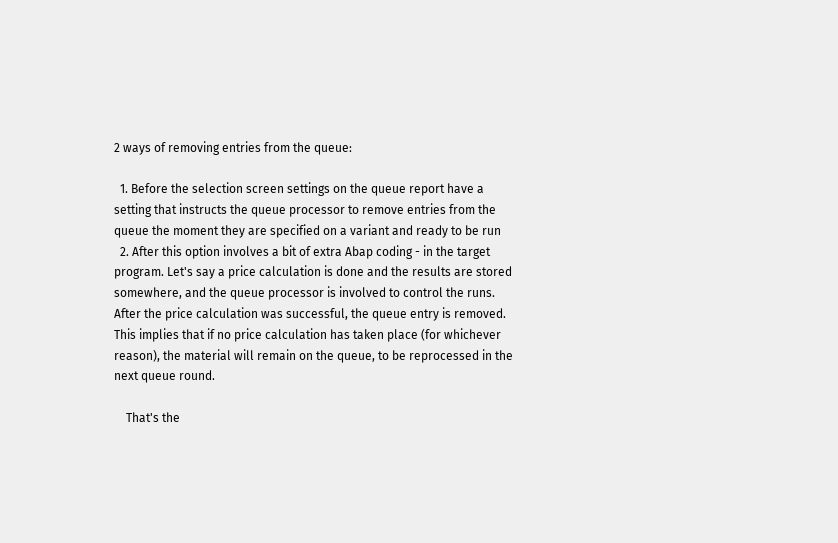2 ways of removing entries from the queue:

  1. Before the selection screen settings on the queue report have a setting that instructs the queue processor to remove entries from the queue the moment they are specified on a variant and ready to be run
  2. After this option involves a bit of extra Abap coding - in the target program. Let's say a price calculation is done and the results are stored somewhere, and the queue processor is involved to control the runs. After the price calculation was successful, the queue entry is removed. This implies that if no price calculation has taken place (for whichever reason), the material will remain on the queue, to be reprocessed in the next queue round.

    That's the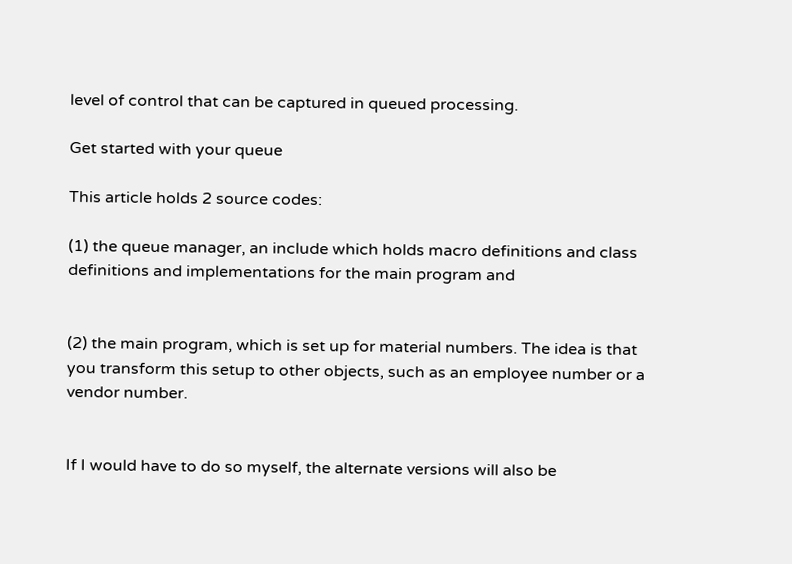level of control that can be captured in queued processing.

Get started with your queue

This article holds 2 source codes:

(1) the queue manager, an include which holds macro definitions and class definitions and implementations for the main program and


(2) the main program, which is set up for material numbers. The idea is that you transform this setup to other objects, such as an employee number or a vendor number.


If I would have to do so myself, the alternate versions will also be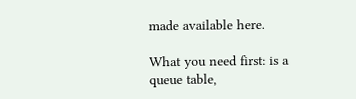made available here.

What you need first: is a queue table,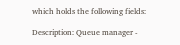which holds the following fields:

Description: Queue manager -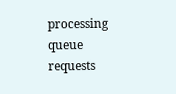processing queue requests